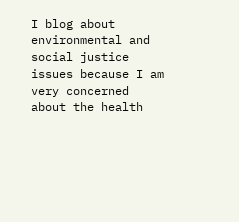I blog about environmental and social justice issues because I am very concerned about the health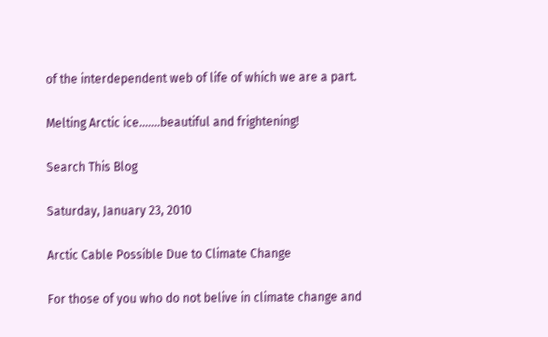of the interdependent web of life of which we are a part.

Melting Arctic ice.......beautiful and frightening!

Search This Blog

Saturday, January 23, 2010

Arctic Cable Possible Due to Climate Change

For those of you who do not belive in climate change and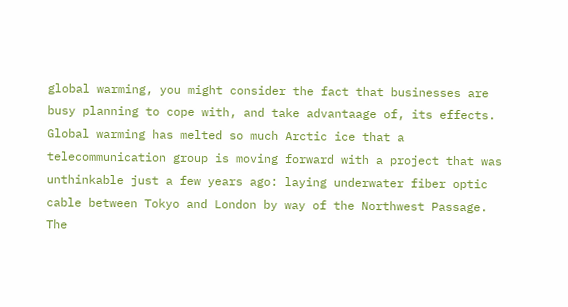global warming, you might consider the fact that businesses are busy planning to cope with, and take advantaage of, its effects.
Global warming has melted so much Arctic ice that a telecommunication group is moving forward with a project that was unthinkable just a few years ago: laying underwater fiber optic cable between Tokyo and London by way of the Northwest Passage.  The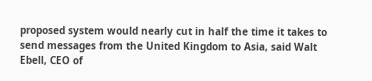proposed system would nearly cut in half the time it takes to send messages from the United Kingdom to Asia, said Walt Ebell, CEO of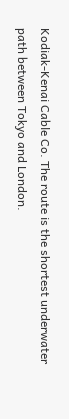Kodiak-Kenai Cable Co. The route is the shortest underwater path between Tokyo and London.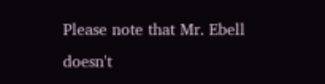Please note that Mr. Ebell doesn't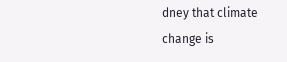dney that climate change is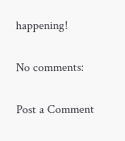happening!

No comments:

Post a Comment